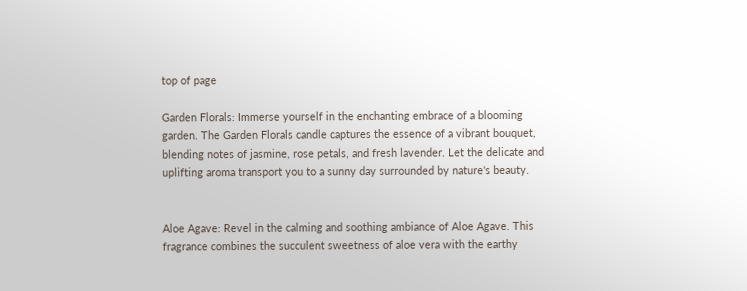top of page

Garden Florals: Immerse yourself in the enchanting embrace of a blooming garden. The Garden Florals candle captures the essence of a vibrant bouquet, blending notes of jasmine, rose petals, and fresh lavender. Let the delicate and uplifting aroma transport you to a sunny day surrounded by nature's beauty.


Aloe Agave: Revel in the calming and soothing ambiance of Aloe Agave. This fragrance combines the succulent sweetness of aloe vera with the earthy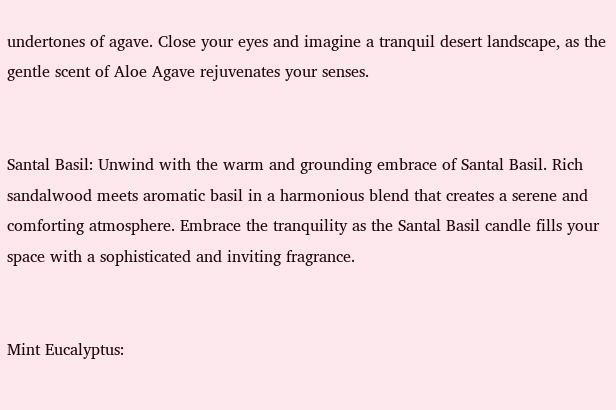undertones of agave. Close your eyes and imagine a tranquil desert landscape, as the gentle scent of Aloe Agave rejuvenates your senses.


Santal Basil: Unwind with the warm and grounding embrace of Santal Basil. Rich sandalwood meets aromatic basil in a harmonious blend that creates a serene and comforting atmosphere. Embrace the tranquility as the Santal Basil candle fills your space with a sophisticated and inviting fragrance.


Mint Eucalyptus: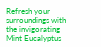Refresh your surroundings with the invigorating Mint Eucalyptus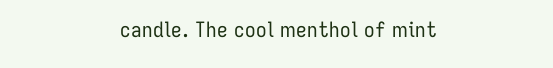candle. The cool menthol of mint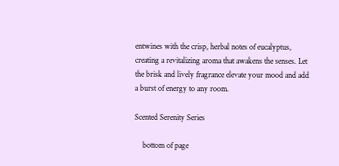entwines with the crisp, herbal notes of eucalyptus, creating a revitalizing aroma that awakens the senses. Let the brisk and lively fragrance elevate your mood and add a burst of energy to any room.

Scented Serenity Series

    bottom of page